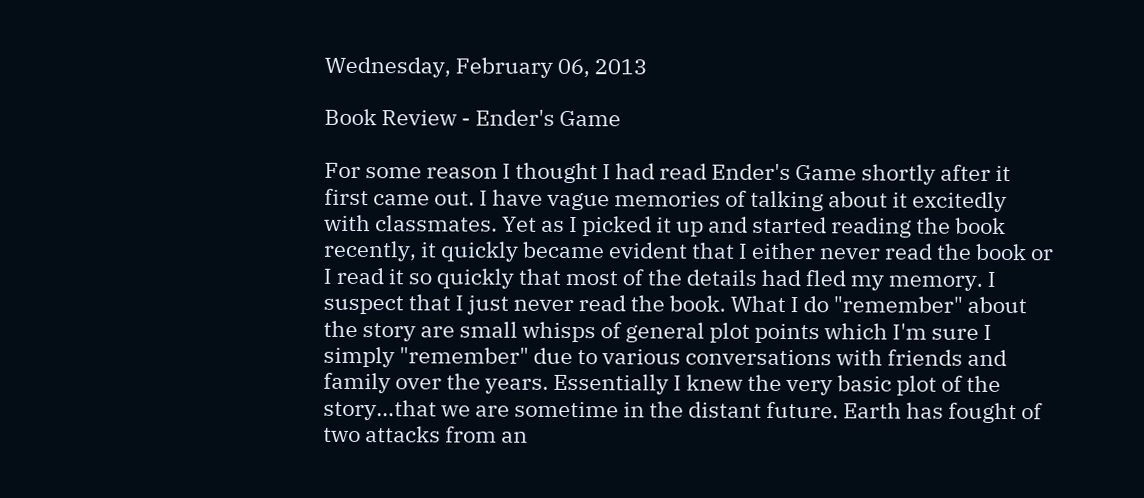Wednesday, February 06, 2013

Book Review - Ender's Game

For some reason I thought I had read Ender's Game shortly after it first came out. I have vague memories of talking about it excitedly with classmates. Yet as I picked it up and started reading the book recently, it quickly became evident that I either never read the book or I read it so quickly that most of the details had fled my memory. I suspect that I just never read the book. What I do "remember" about the story are small whisps of general plot points which I'm sure I simply "remember" due to various conversations with friends and family over the years. Essentially I knew the very basic plot of the story…that we are sometime in the distant future. Earth has fought of two attacks from an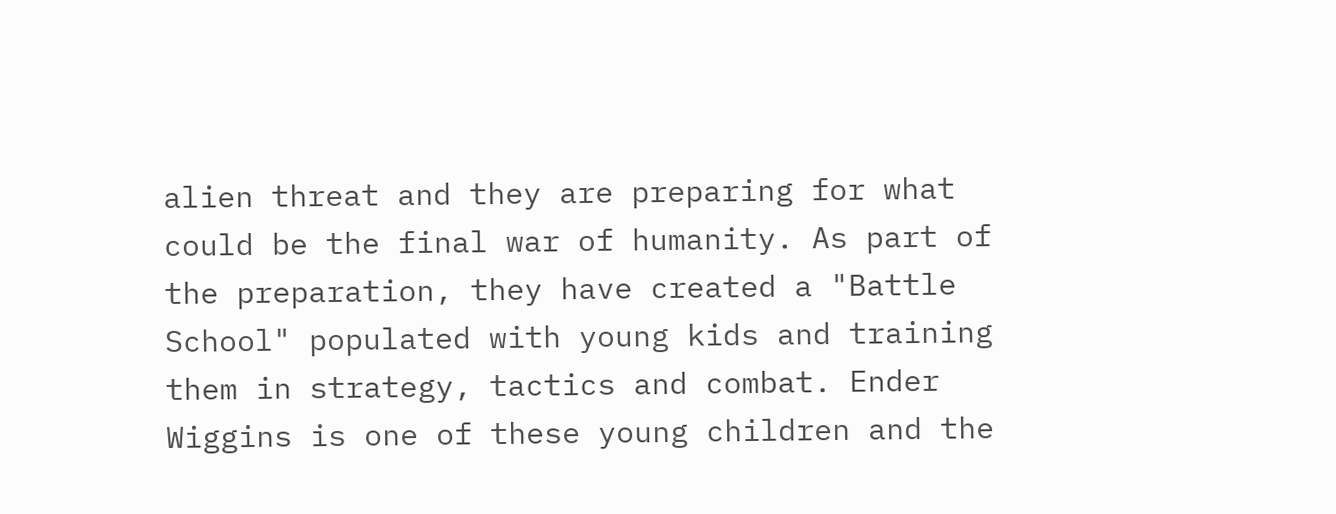alien threat and they are preparing for what could be the final war of humanity. As part of the preparation, they have created a "Battle School" populated with young kids and training them in strategy, tactics and combat. Ender Wiggins is one of these young children and the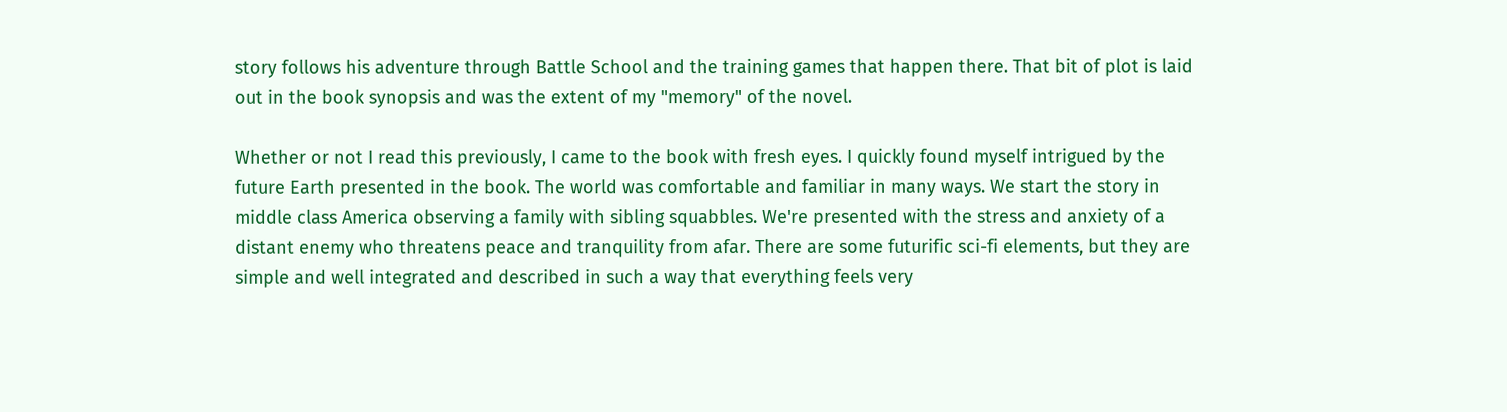story follows his adventure through Battle School and the training games that happen there. That bit of plot is laid out in the book synopsis and was the extent of my "memory" of the novel.

Whether or not I read this previously, I came to the book with fresh eyes. I quickly found myself intrigued by the future Earth presented in the book. The world was comfortable and familiar in many ways. We start the story in middle class America observing a family with sibling squabbles. We're presented with the stress and anxiety of a distant enemy who threatens peace and tranquility from afar. There are some futurific sci-fi elements, but they are simple and well integrated and described in such a way that everything feels very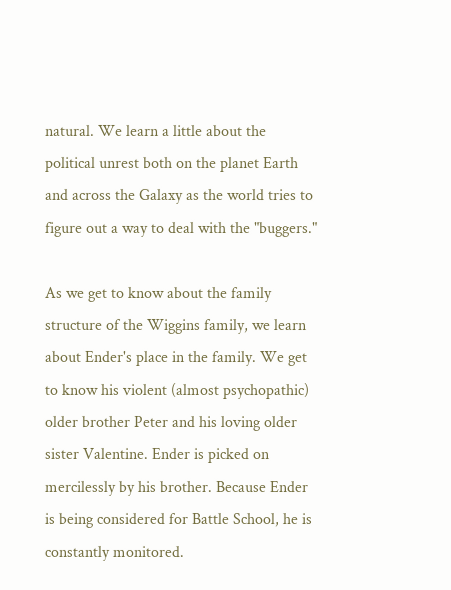natural. We learn a little about the political unrest both on the planet Earth and across the Galaxy as the world tries to figure out a way to deal with the "buggers."

As we get to know about the family structure of the Wiggins family, we learn about Ender's place in the family. We get to know his violent (almost psychopathic) older brother Peter and his loving older sister Valentine. Ender is picked on mercilessly by his brother. Because Ender is being considered for Battle School, he is constantly monitored.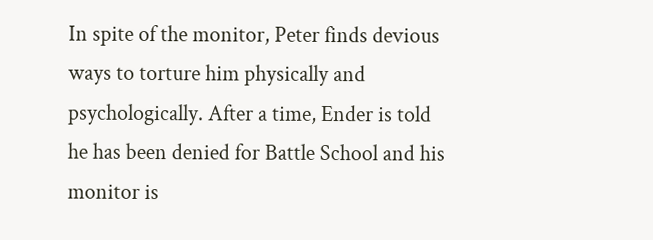In spite of the monitor, Peter finds devious ways to torture him physically and psychologically. After a time, Ender is told he has been denied for Battle School and his monitor is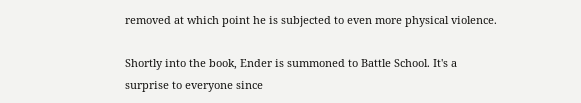removed at which point he is subjected to even more physical violence.

Shortly into the book, Ender is summoned to Battle School. It's a surprise to everyone since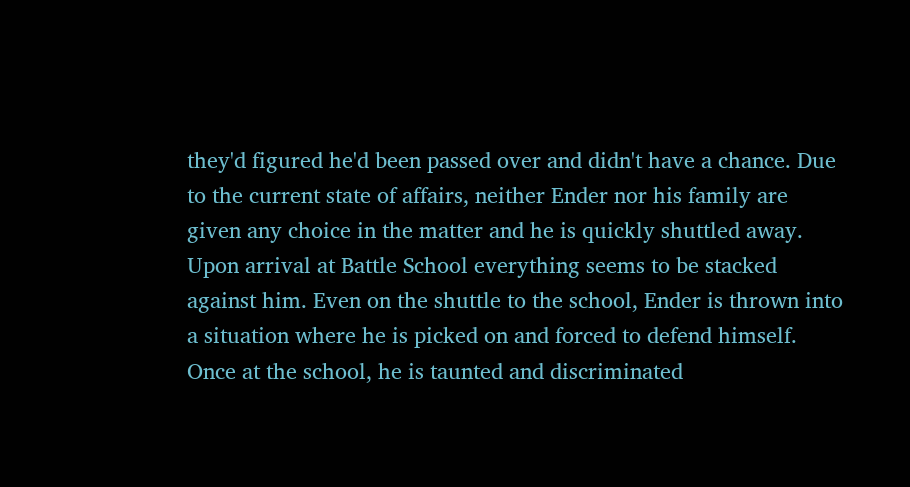they'd figured he'd been passed over and didn't have a chance. Due to the current state of affairs, neither Ender nor his family are given any choice in the matter and he is quickly shuttled away. Upon arrival at Battle School everything seems to be stacked against him. Even on the shuttle to the school, Ender is thrown into a situation where he is picked on and forced to defend himself. Once at the school, he is taunted and discriminated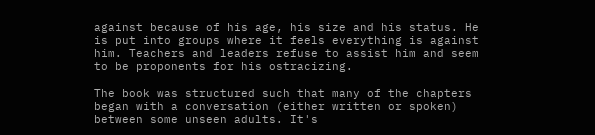against because of his age, his size and his status. He is put into groups where it feels everything is against him. Teachers and leaders refuse to assist him and seem to be proponents for his ostracizing.

The book was structured such that many of the chapters began with a conversation (either written or spoken) between some unseen adults. It's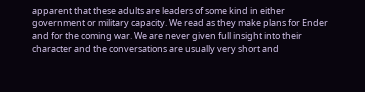apparent that these adults are leaders of some kind in either government or military capacity. We read as they make plans for Ender and for the coming war. We are never given full insight into their character and the conversations are usually very short and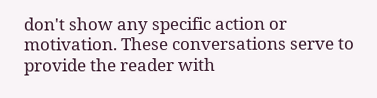don't show any specific action or motivation. These conversations serve to provide the reader with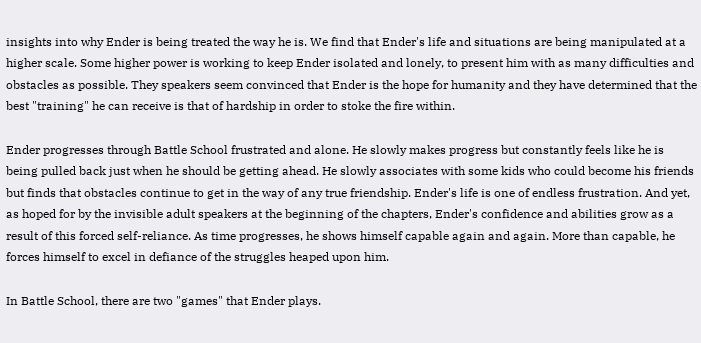insights into why Ender is being treated the way he is. We find that Ender's life and situations are being manipulated at a higher scale. Some higher power is working to keep Ender isolated and lonely, to present him with as many difficulties and obstacles as possible. They speakers seem convinced that Ender is the hope for humanity and they have determined that the best "training" he can receive is that of hardship in order to stoke the fire within.

Ender progresses through Battle School frustrated and alone. He slowly makes progress but constantly feels like he is being pulled back just when he should be getting ahead. He slowly associates with some kids who could become his friends but finds that obstacles continue to get in the way of any true friendship. Ender's life is one of endless frustration. And yet, as hoped for by the invisible adult speakers at the beginning of the chapters, Ender's confidence and abilities grow as a result of this forced self-reliance. As time progresses, he shows himself capable again and again. More than capable, he forces himself to excel in defiance of the struggles heaped upon him.

In Battle School, there are two "games" that Ender plays.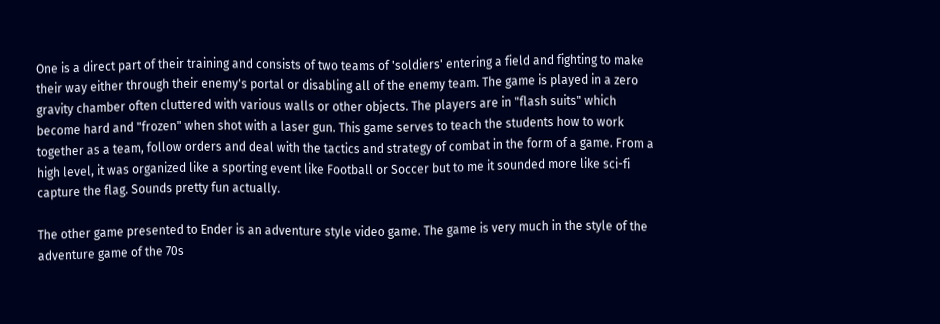One is a direct part of their training and consists of two teams of 'soldiers' entering a field and fighting to make their way either through their enemy's portal or disabling all of the enemy team. The game is played in a zero gravity chamber often cluttered with various walls or other objects. The players are in "flash suits" which become hard and "frozen" when shot with a laser gun. This game serves to teach the students how to work together as a team, follow orders and deal with the tactics and strategy of combat in the form of a game. From a high level, it was organized like a sporting event like Football or Soccer but to me it sounded more like sci-fi capture the flag. Sounds pretty fun actually.

The other game presented to Ender is an adventure style video game. The game is very much in the style of the adventure game of the 70s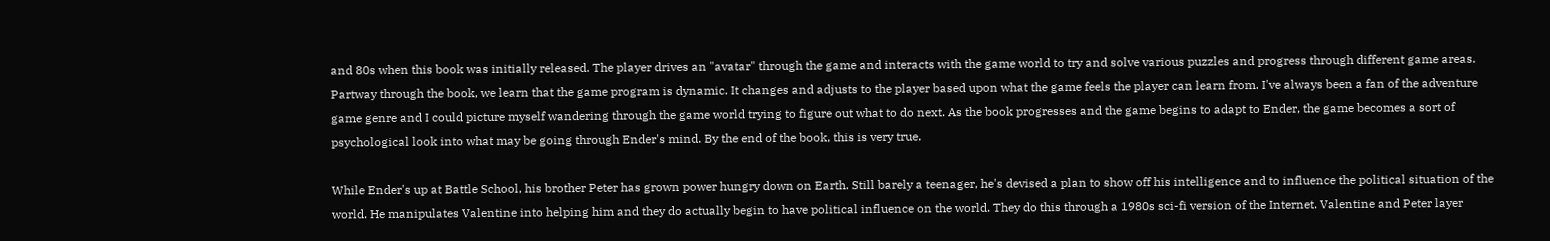and 80s when this book was initially released. The player drives an "avatar" through the game and interacts with the game world to try and solve various puzzles and progress through different game areas. Partway through the book, we learn that the game program is dynamic. It changes and adjusts to the player based upon what the game feels the player can learn from. I've always been a fan of the adventure game genre and I could picture myself wandering through the game world trying to figure out what to do next. As the book progresses and the game begins to adapt to Ender, the game becomes a sort of psychological look into what may be going through Ender's mind. By the end of the book, this is very true.

While Ender's up at Battle School, his brother Peter has grown power hungry down on Earth. Still barely a teenager, he's devised a plan to show off his intelligence and to influence the political situation of the world. He manipulates Valentine into helping him and they do actually begin to have political influence on the world. They do this through a 1980s sci-fi version of the Internet. Valentine and Peter layer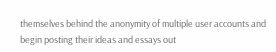themselves behind the anonymity of multiple user accounts and begin posting their ideas and essays out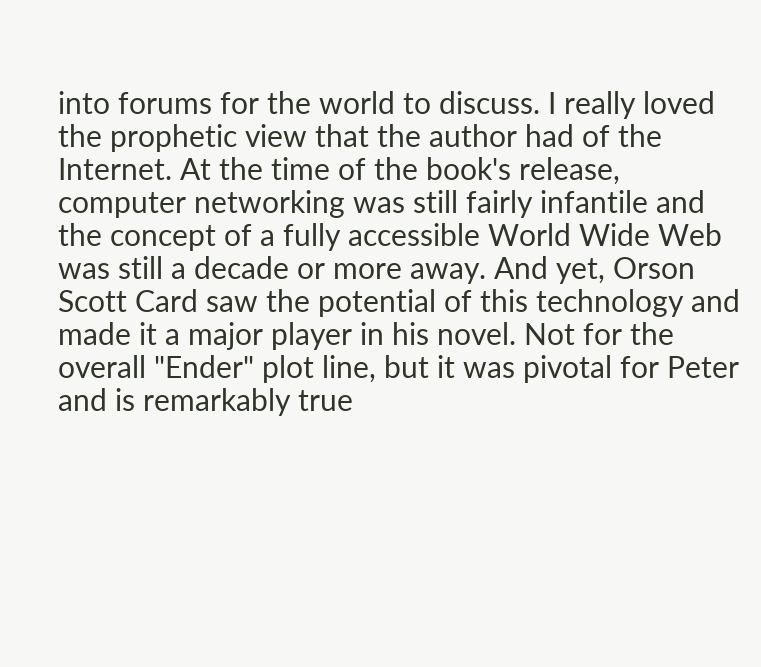into forums for the world to discuss. I really loved the prophetic view that the author had of the Internet. At the time of the book's release, computer networking was still fairly infantile and the concept of a fully accessible World Wide Web was still a decade or more away. And yet, Orson Scott Card saw the potential of this technology and made it a major player in his novel. Not for the overall "Ender" plot line, but it was pivotal for Peter and is remarkably true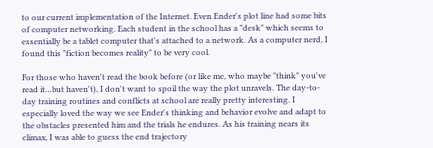to our current implementation of the Internet. Even Ender's plot line had some bits of computer networking. Each student in the school has a "desk" which seems to essentially be a tablet computer that's attached to a network. As a computer nerd, I found this "fiction becomes reality" to be very cool.

For those who haven't read the book before (or like me, who maybe "think" you've read it…but haven't), I don't want to spoil the way the plot unravels. The day-to-day training routines and conflicts at school are really pretty interesting. I especially loved the way we see Ender's thinking and behavior evolve and adapt to the obstacles presented him and the trials he endures. As his training nears its climax, I was able to guess the end trajectory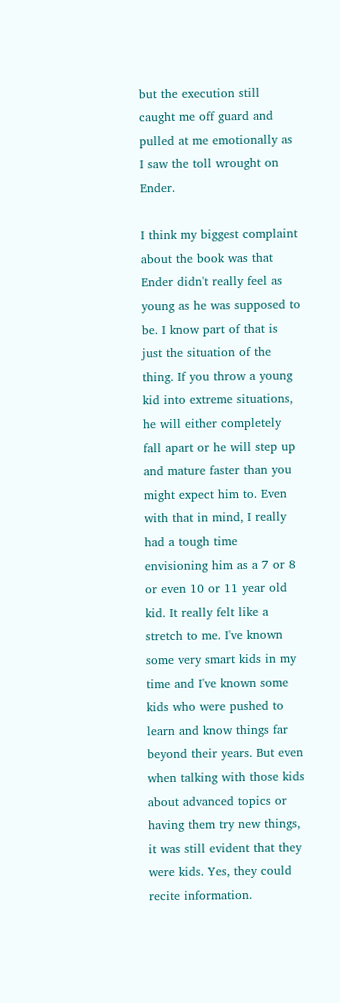but the execution still caught me off guard and pulled at me emotionally as I saw the toll wrought on Ender.

I think my biggest complaint about the book was that Ender didn't really feel as young as he was supposed to be. I know part of that is just the situation of the thing. If you throw a young kid into extreme situations, he will either completely fall apart or he will step up and mature faster than you might expect him to. Even with that in mind, I really had a tough time envisioning him as a 7 or 8 or even 10 or 11 year old kid. It really felt like a stretch to me. I've known some very smart kids in my time and I've known some kids who were pushed to learn and know things far beyond their years. But even when talking with those kids about advanced topics or having them try new things, it was still evident that they were kids. Yes, they could recite information.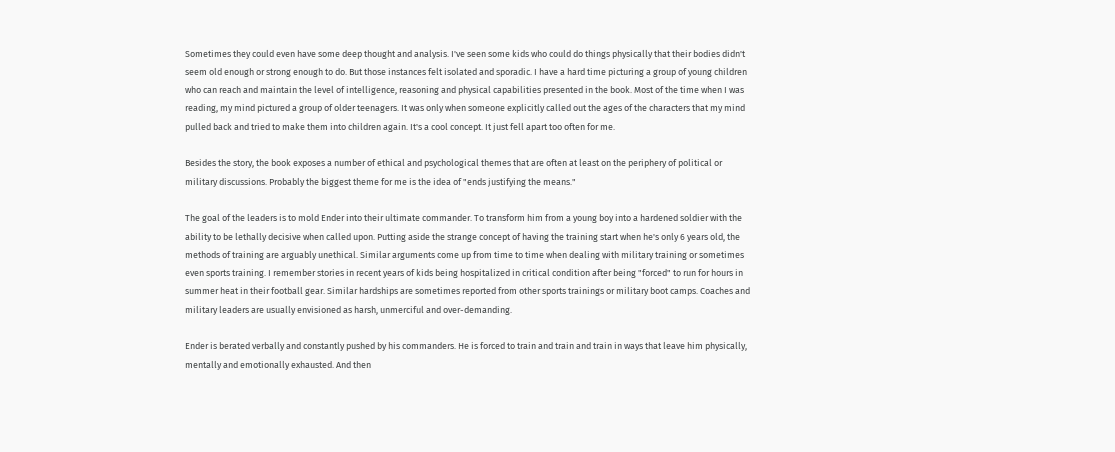Sometimes they could even have some deep thought and analysis. I've seen some kids who could do things physically that their bodies didn't seem old enough or strong enough to do. But those instances felt isolated and sporadic. I have a hard time picturing a group of young children who can reach and maintain the level of intelligence, reasoning and physical capabilities presented in the book. Most of the time when I was reading, my mind pictured a group of older teenagers. It was only when someone explicitly called out the ages of the characters that my mind pulled back and tried to make them into children again. It's a cool concept. It just fell apart too often for me.

Besides the story, the book exposes a number of ethical and psychological themes that are often at least on the periphery of political or military discussions. Probably the biggest theme for me is the idea of "ends justifying the means."

The goal of the leaders is to mold Ender into their ultimate commander. To transform him from a young boy into a hardened soldier with the ability to be lethally decisive when called upon. Putting aside the strange concept of having the training start when he's only 6 years old, the methods of training are arguably unethical. Similar arguments come up from time to time when dealing with military training or sometimes even sports training. I remember stories in recent years of kids being hospitalized in critical condition after being "forced" to run for hours in summer heat in their football gear. Similar hardships are sometimes reported from other sports trainings or military boot camps. Coaches and military leaders are usually envisioned as harsh, unmerciful and over-demanding.

Ender is berated verbally and constantly pushed by his commanders. He is forced to train and train and train in ways that leave him physically, mentally and emotionally exhausted. And then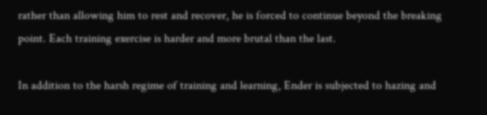rather than allowing him to rest and recover, he is forced to continue beyond the breaking point. Each training exercise is harder and more brutal than the last.

In addition to the harsh regime of training and learning, Ender is subjected to hazing and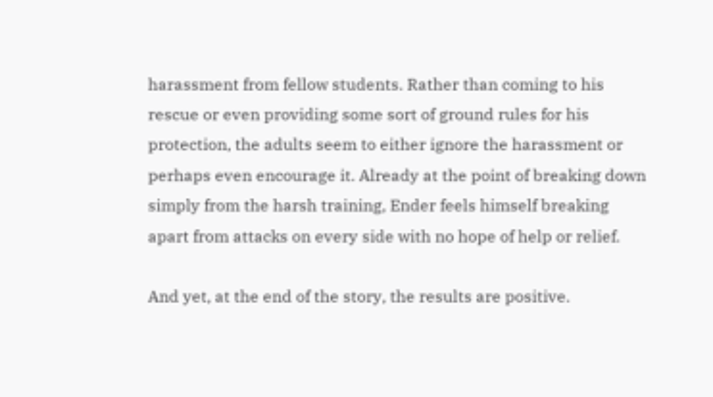harassment from fellow students. Rather than coming to his rescue or even providing some sort of ground rules for his protection, the adults seem to either ignore the harassment or perhaps even encourage it. Already at the point of breaking down simply from the harsh training, Ender feels himself breaking apart from attacks on every side with no hope of help or relief.

And yet, at the end of the story, the results are positive.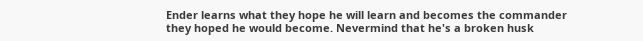Ender learns what they hope he will learn and becomes the commander they hoped he would become. Nevermind that he's a broken husk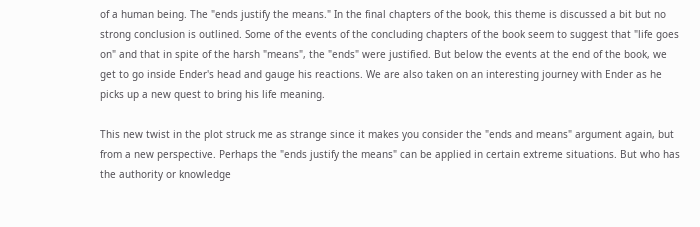of a human being. The "ends justify the means." In the final chapters of the book, this theme is discussed a bit but no strong conclusion is outlined. Some of the events of the concluding chapters of the book seem to suggest that "life goes on" and that in spite of the harsh "means", the "ends" were justified. But below the events at the end of the book, we get to go inside Ender's head and gauge his reactions. We are also taken on an interesting journey with Ender as he picks up a new quest to bring his life meaning.

This new twist in the plot struck me as strange since it makes you consider the "ends and means" argument again, but from a new perspective. Perhaps the "ends justify the means" can be applied in certain extreme situations. But who has the authority or knowledge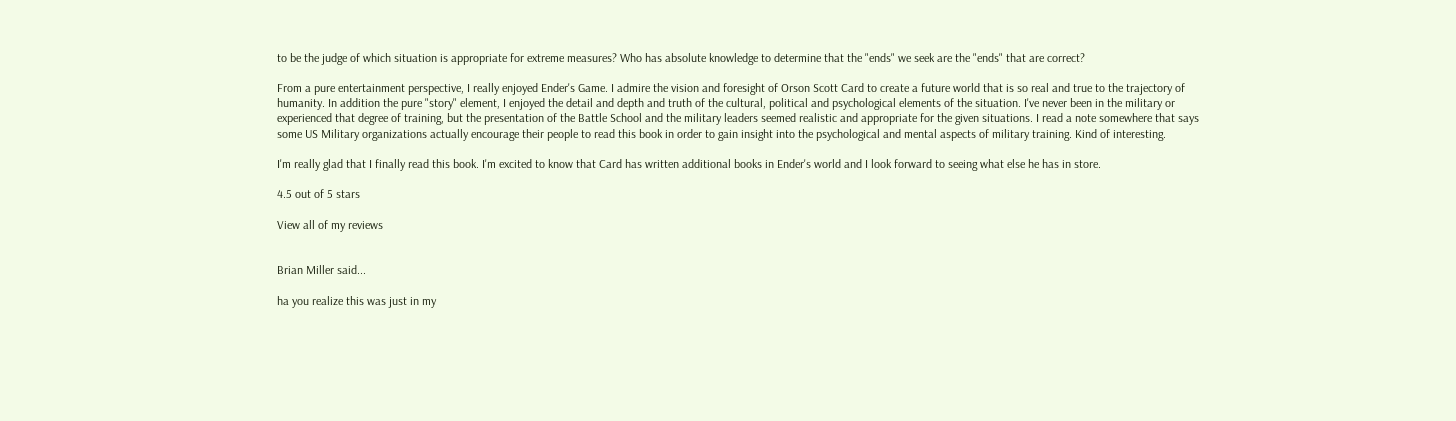to be the judge of which situation is appropriate for extreme measures? Who has absolute knowledge to determine that the "ends" we seek are the "ends" that are correct?

From a pure entertainment perspective, I really enjoyed Ender's Game. I admire the vision and foresight of Orson Scott Card to create a future world that is so real and true to the trajectory of humanity. In addition the pure "story" element, I enjoyed the detail and depth and truth of the cultural, political and psychological elements of the situation. I've never been in the military or experienced that degree of training, but the presentation of the Battle School and the military leaders seemed realistic and appropriate for the given situations. I read a note somewhere that says some US Military organizations actually encourage their people to read this book in order to gain insight into the psychological and mental aspects of military training. Kind of interesting.

I'm really glad that I finally read this book. I'm excited to know that Card has written additional books in Ender's world and I look forward to seeing what else he has in store.

4.5 out of 5 stars

View all of my reviews


Brian Miller said...

ha you realize this was just in my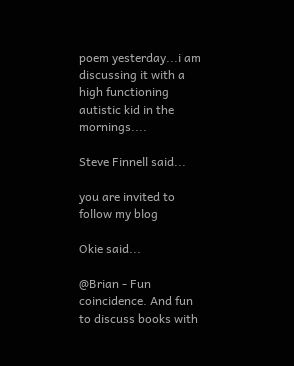poem yesterday...i am discussing it with a high functioning autistic kid in the mornings....

Steve Finnell said...

you are invited to follow my blog

Okie said...

@Brian - Fun coincidence. And fun to discuss books with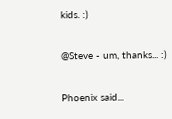kids. :)

@Steve - um, thanks... :)

Phoenix said...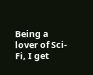Being a lover of Sci-Fi, I get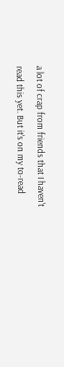a lot of crap from friends that I haven't read this yet. But it's on my to-read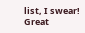list, I swear! Great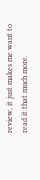review, it just makes me want to read it that much more.